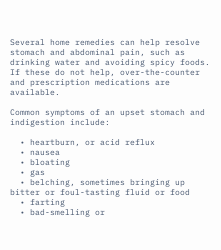Several home remedies can help resolve stomach and abdominal pain, such as drinking water and avoiding spicy foods. If these do not help, over-the-counter and prescription medications are available.

Common symptoms of an upset stomach and indigestion include:

  • heartburn, or acid reflux
  • nausea
  • bloating
  • gas
  • belching, sometimes bringing up bitter or foul-tasting fluid or food
  • farting
  • bad-smelling or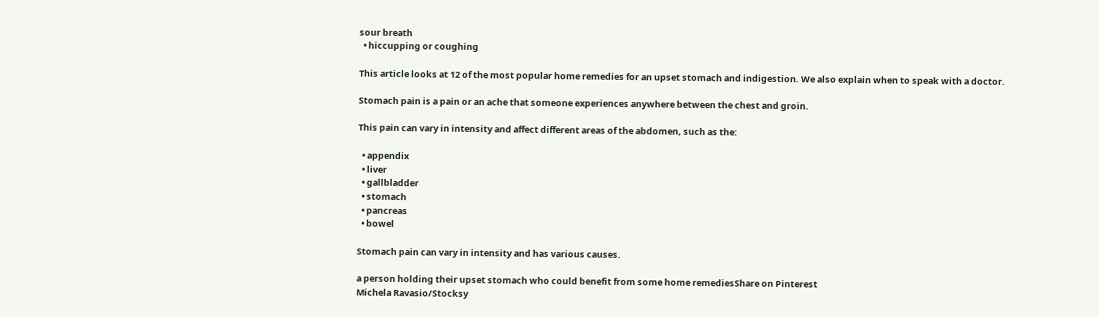sour breath
  • hiccupping or coughing

This article looks at 12 of the most popular home remedies for an upset stomach and indigestion. We also explain when to speak with a doctor.

Stomach pain is a pain or an ache that someone experiences anywhere between the chest and groin.

This pain can vary in intensity and affect different areas of the abdomen, such as the:

  • appendix
  • liver
  • gallbladder
  • stomach
  • pancreas
  • bowel

Stomach pain can vary in intensity and has various causes.

a person holding their upset stomach who could benefit from some home remediesShare on Pinterest
Michela Ravasio/Stocksy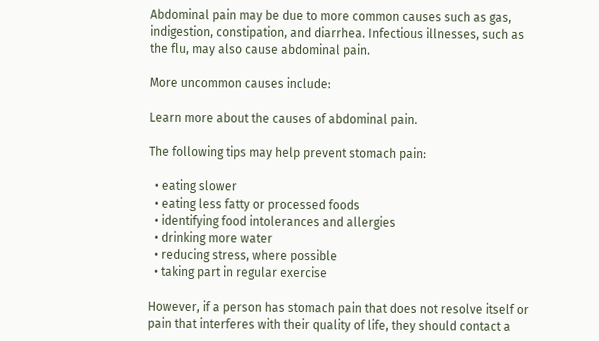Abdominal pain may be due to more common causes such as gas, indigestion, constipation, and diarrhea. Infectious illnesses, such as the flu, may also cause abdominal pain.

More uncommon causes include:

Learn more about the causes of abdominal pain.

The following tips may help prevent stomach pain:

  • eating slower
  • eating less fatty or processed foods
  • identifying food intolerances and allergies
  • drinking more water
  • reducing stress, where possible
  • taking part in regular exercise

However, if a person has stomach pain that does not resolve itself or pain that interferes with their quality of life, they should contact a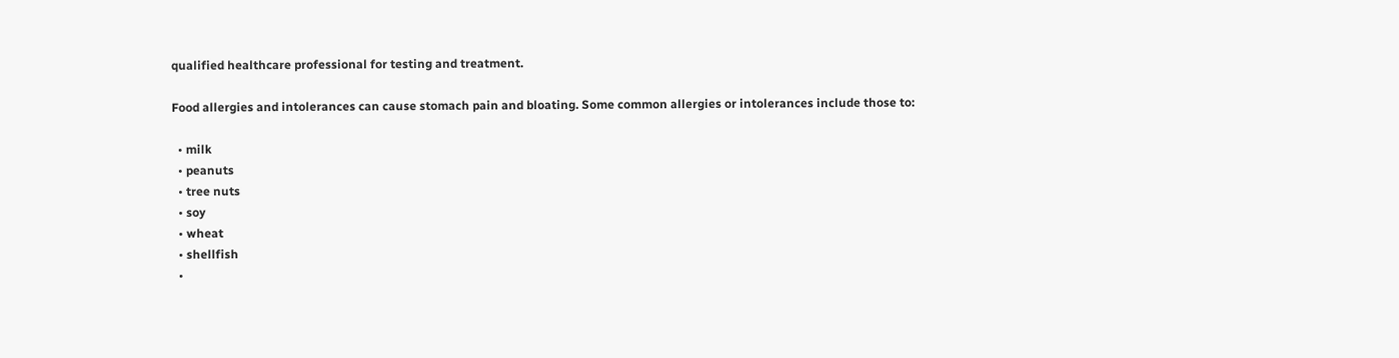qualified healthcare professional for testing and treatment.

Food allergies and intolerances can cause stomach pain and bloating. Some common allergies or intolerances include those to:

  • milk
  • peanuts
  • tree nuts
  • soy
  • wheat
  • shellfish
  •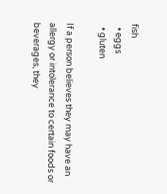fish
  • eggs
  • gluten

If a person believes they may have an allergy or intolerance to certain foods or beverages, they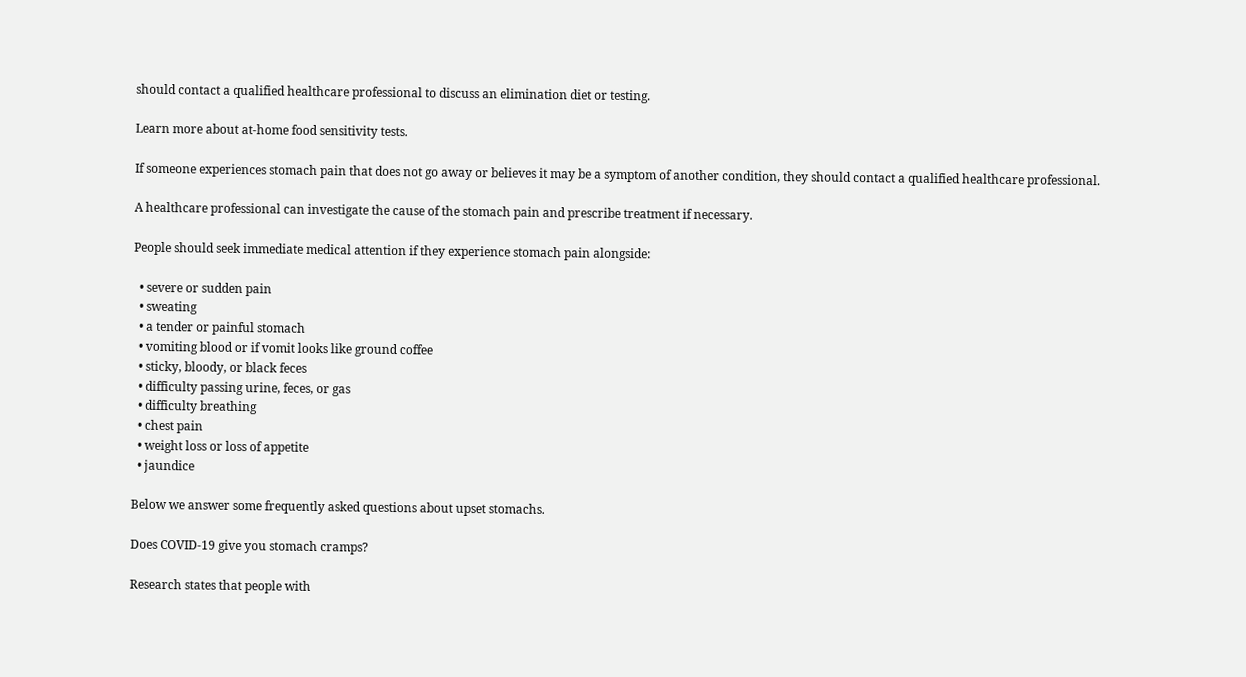should contact a qualified healthcare professional to discuss an elimination diet or testing.

Learn more about at-home food sensitivity tests.

If someone experiences stomach pain that does not go away or believes it may be a symptom of another condition, they should contact a qualified healthcare professional.

A healthcare professional can investigate the cause of the stomach pain and prescribe treatment if necessary.

People should seek immediate medical attention if they experience stomach pain alongside:

  • severe or sudden pain
  • sweating
  • a tender or painful stomach
  • vomiting blood or if vomit looks like ground coffee
  • sticky, bloody, or black feces
  • difficulty passing urine, feces, or gas
  • difficulty breathing
  • chest pain
  • weight loss or loss of appetite
  • jaundice

Below we answer some frequently asked questions about upset stomachs.

Does COVID-19 give you stomach cramps?

Research states that people with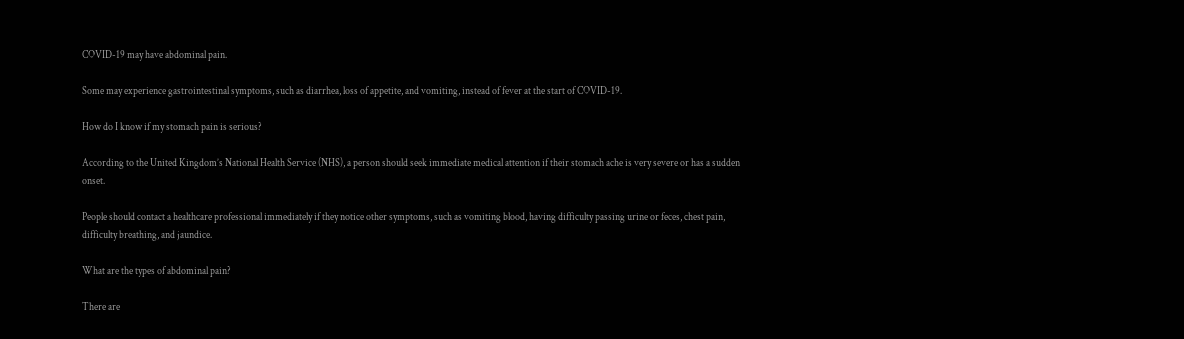COVID-19 may have abdominal pain.

Some may experience gastrointestinal symptoms, such as diarrhea, loss of appetite, and vomiting, instead of fever at the start of COVID-19.

How do I know if my stomach pain is serious?

According to the United Kingdom’s National Health Service (NHS), a person should seek immediate medical attention if their stomach ache is very severe or has a sudden onset.

People should contact a healthcare professional immediately if they notice other symptoms, such as vomiting blood, having difficulty passing urine or feces, chest pain, difficulty breathing, and jaundice.

What are the types of abdominal pain?

There are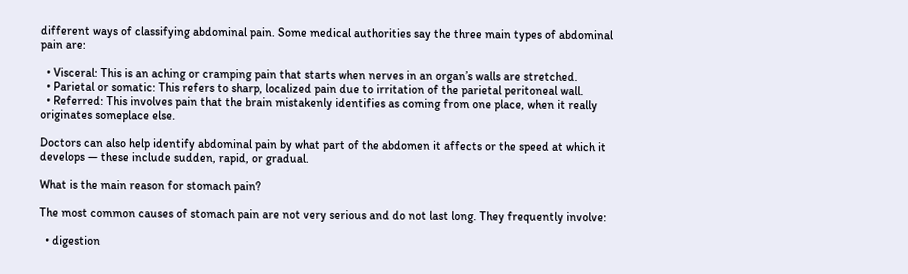different ways of classifying abdominal pain. Some medical authorities say the three main types of abdominal pain are:

  • Visceral: This is an aching or cramping pain that starts when nerves in an organ’s walls are stretched.
  • Parietal or somatic: This refers to sharp, localized pain due to irritation of the parietal peritoneal wall.
  • Referred: This involves pain that the brain mistakenly identifies as coming from one place, when it really originates someplace else.

Doctors can also help identify abdominal pain by what part of the abdomen it affects or the speed at which it develops — these include sudden, rapid, or gradual.

What is the main reason for stomach pain?

The most common causes of stomach pain are not very serious and do not last long. They frequently involve:

  • digestion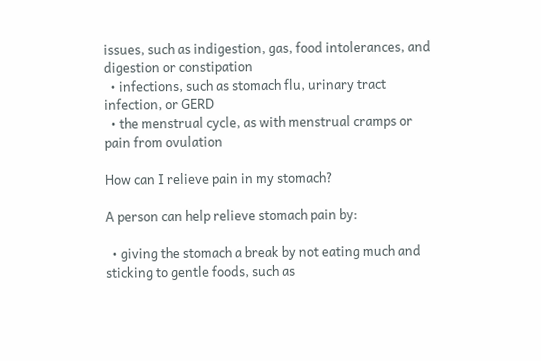issues, such as indigestion, gas, food intolerances, and digestion or constipation
  • infections, such as stomach flu, urinary tract infection, or GERD
  • the menstrual cycle, as with menstrual cramps or pain from ovulation

How can I relieve pain in my stomach?

A person can help relieve stomach pain by:

  • giving the stomach a break by not eating much and sticking to gentle foods, such as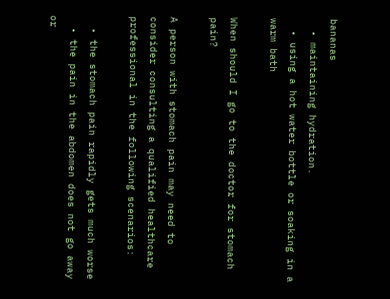bananas
  • maintaining hydration.
  • using a hot water bottle or soaking in a warm bath

When should I go to the doctor for stomach pain?

A person with stomach pain may need to consider consulting a qualified healthcare professional in the following scenarios:

  • the stomach pain rapidly gets much worse
  • the pain in the abdomen does not go away or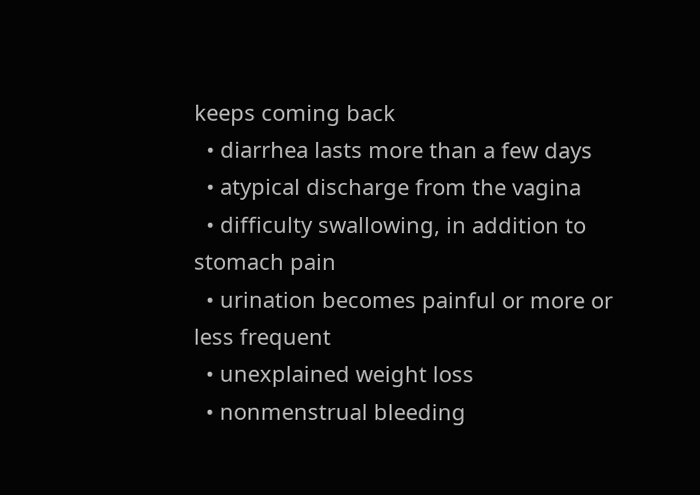keeps coming back
  • diarrhea lasts more than a few days
  • atypical discharge from the vagina
  • difficulty swallowing, in addition to stomach pain
  • urination becomes painful or more or less frequent
  • unexplained weight loss
  • nonmenstrual bleeding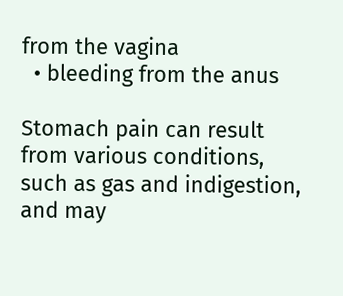from the vagina
  • bleeding from the anus

Stomach pain can result from various conditions, such as gas and indigestion, and may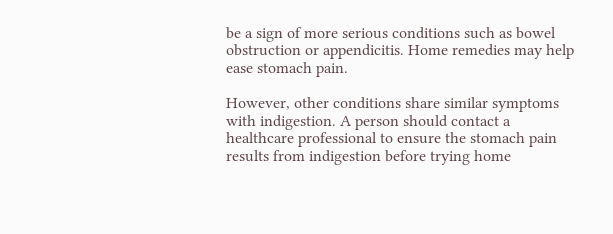be a sign of more serious conditions such as bowel obstruction or appendicitis. Home remedies may help ease stomach pain.

However, other conditions share similar symptoms with indigestion. A person should contact a healthcare professional to ensure the stomach pain results from indigestion before trying home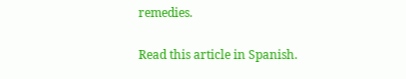remedies.

Read this article in Spanish.